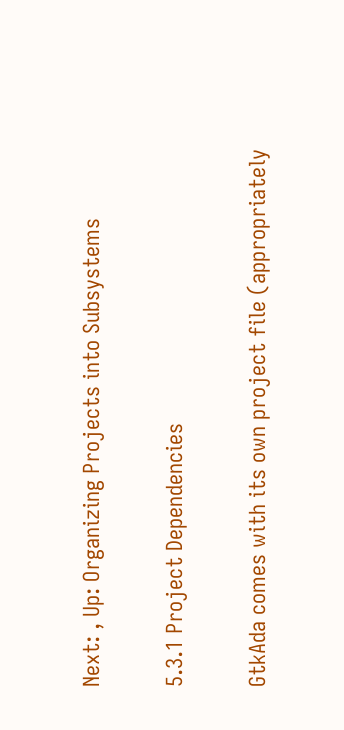Next: , Up: Organizing Projects into Subsystems

5.3.1 Project Dependencies

GtkAda comes with its own project file (appropriately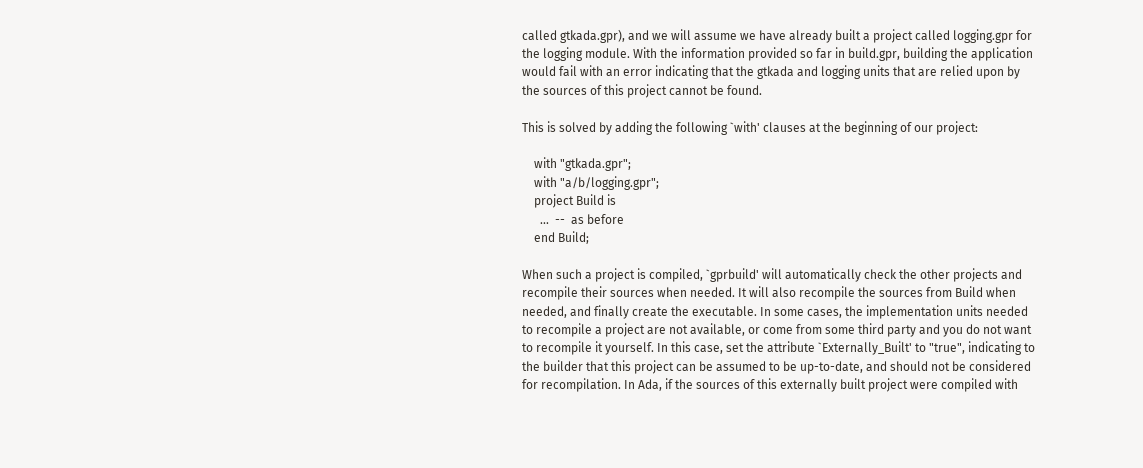called gtkada.gpr), and we will assume we have already built a project called logging.gpr for the logging module. With the information provided so far in build.gpr, building the application would fail with an error indicating that the gtkada and logging units that are relied upon by the sources of this project cannot be found.

This is solved by adding the following `with' clauses at the beginning of our project:

    with "gtkada.gpr";
    with "a/b/logging.gpr";
    project Build is
      ...  --  as before
    end Build;

When such a project is compiled, `gprbuild' will automatically check the other projects and recompile their sources when needed. It will also recompile the sources from Build when needed, and finally create the executable. In some cases, the implementation units needed to recompile a project are not available, or come from some third party and you do not want to recompile it yourself. In this case, set the attribute `Externally_Built' to "true", indicating to the builder that this project can be assumed to be up-to-date, and should not be considered for recompilation. In Ada, if the sources of this externally built project were compiled with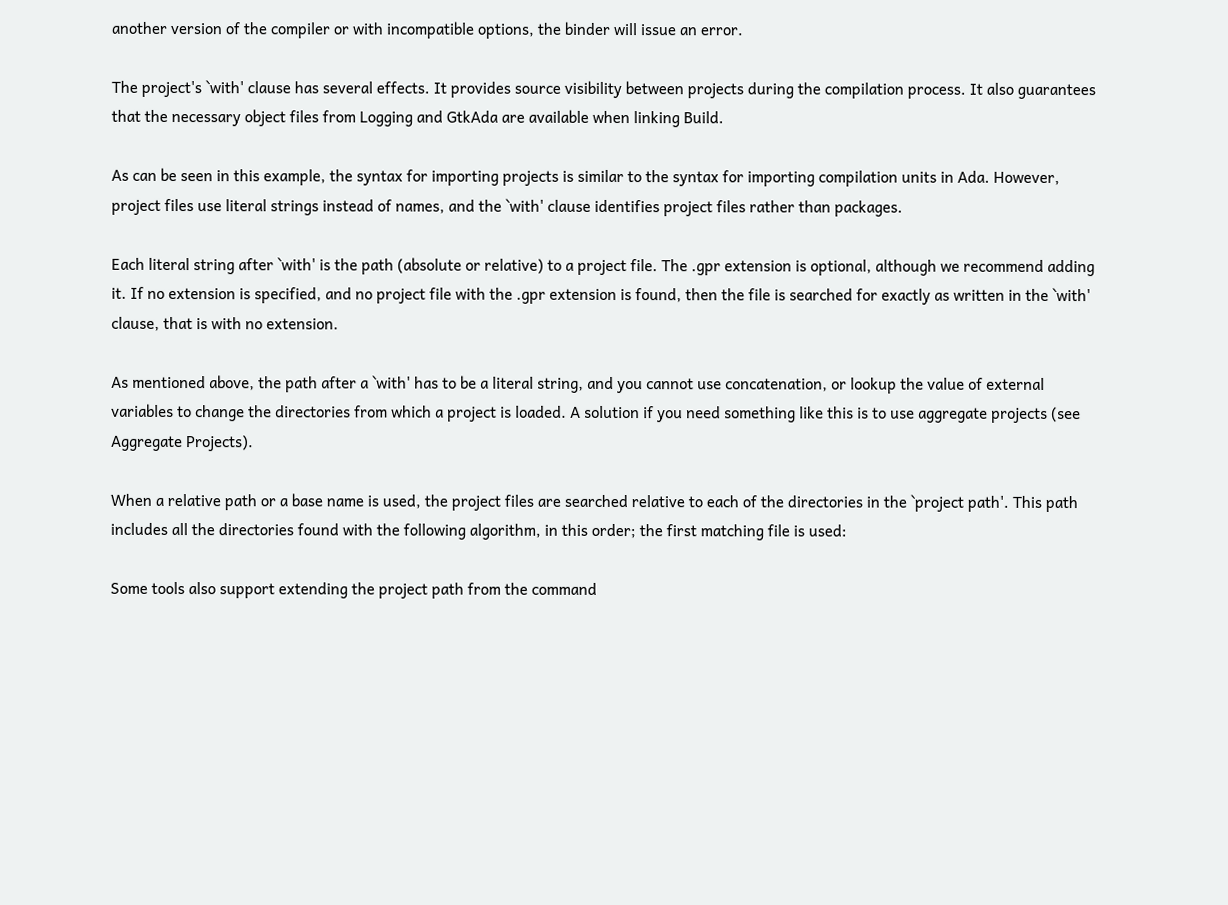another version of the compiler or with incompatible options, the binder will issue an error.

The project's `with' clause has several effects. It provides source visibility between projects during the compilation process. It also guarantees that the necessary object files from Logging and GtkAda are available when linking Build.

As can be seen in this example, the syntax for importing projects is similar to the syntax for importing compilation units in Ada. However, project files use literal strings instead of names, and the `with' clause identifies project files rather than packages.

Each literal string after `with' is the path (absolute or relative) to a project file. The .gpr extension is optional, although we recommend adding it. If no extension is specified, and no project file with the .gpr extension is found, then the file is searched for exactly as written in the `with' clause, that is with no extension.

As mentioned above, the path after a `with' has to be a literal string, and you cannot use concatenation, or lookup the value of external variables to change the directories from which a project is loaded. A solution if you need something like this is to use aggregate projects (see Aggregate Projects).

When a relative path or a base name is used, the project files are searched relative to each of the directories in the `project path'. This path includes all the directories found with the following algorithm, in this order; the first matching file is used:

Some tools also support extending the project path from the command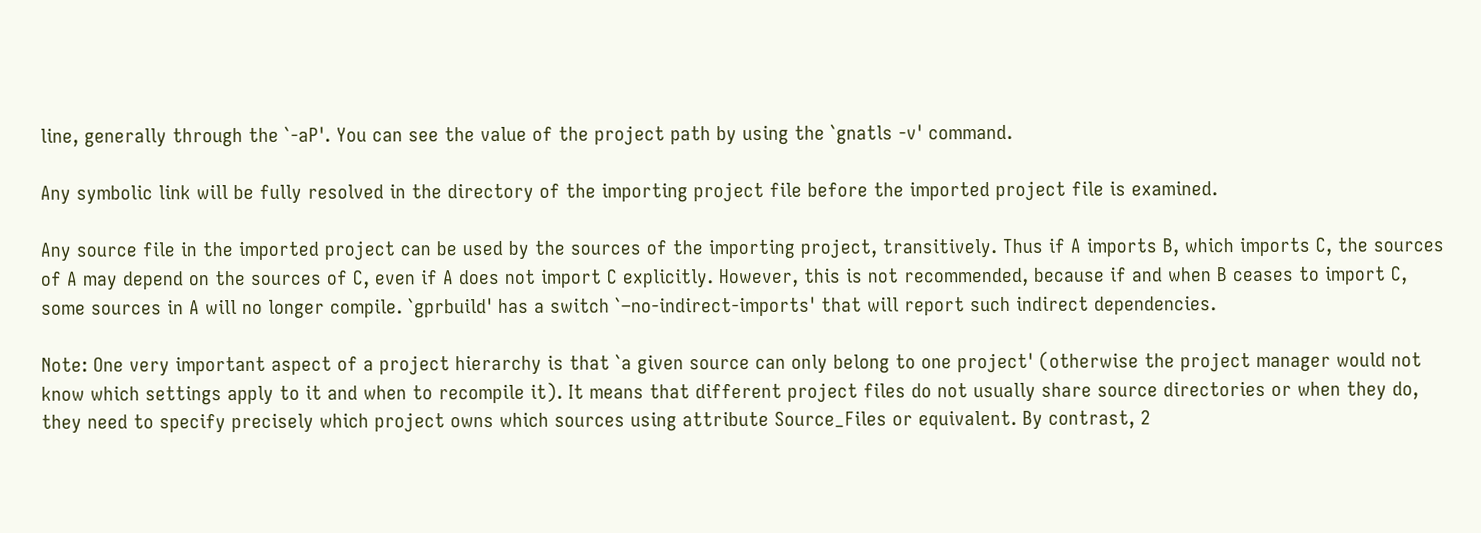line, generally through the `-aP'. You can see the value of the project path by using the `gnatls -v' command.

Any symbolic link will be fully resolved in the directory of the importing project file before the imported project file is examined.

Any source file in the imported project can be used by the sources of the importing project, transitively. Thus if A imports B, which imports C, the sources of A may depend on the sources of C, even if A does not import C explicitly. However, this is not recommended, because if and when B ceases to import C, some sources in A will no longer compile. `gprbuild' has a switch `–no-indirect-imports' that will report such indirect dependencies.

Note: One very important aspect of a project hierarchy is that `a given source can only belong to one project' (otherwise the project manager would not know which settings apply to it and when to recompile it). It means that different project files do not usually share source directories or when they do, they need to specify precisely which project owns which sources using attribute Source_Files or equivalent. By contrast, 2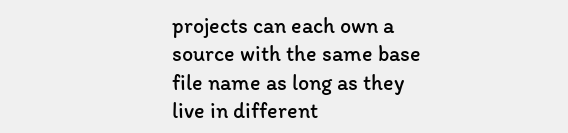projects can each own a source with the same base file name as long as they live in different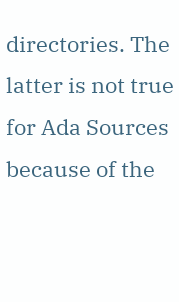directories. The latter is not true for Ada Sources because of the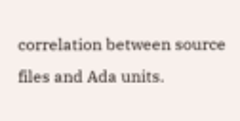correlation between source files and Ada units.